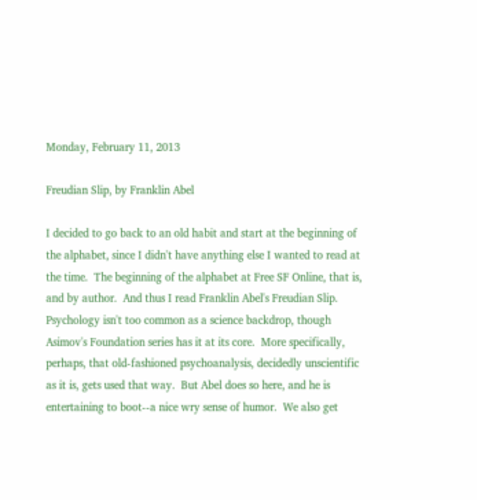Monday, February 11, 2013

Freudian Slip, by Franklin Abel

I decided to go back to an old habit and start at the beginning of the alphabet, since I didn't have anything else I wanted to read at the time.  The beginning of the alphabet at Free SF Online, that is, and by author.  And thus I read Franklin Abel's Freudian Slip.  Psychology isn't too common as a science backdrop, though Asimov's Foundation series has it at its core.  More specifically, perhaps, that old-fashioned psychoanalysis, decidedly unscientific as it is, gets used that way.  But Abel does so here, and he is entertaining to boot--a nice wry sense of humor.  We also get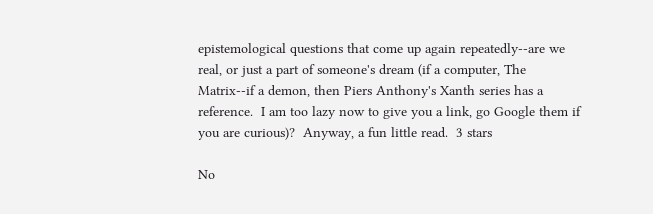epistemological questions that come up again repeatedly--are we real, or just a part of someone's dream (if a computer, The Matrix--if a demon, then Piers Anthony's Xanth series has a reference.  I am too lazy now to give you a link, go Google them if you are curious)?  Anyway, a fun little read.  3 stars

No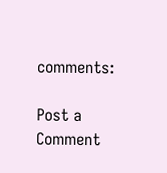comments:

Post a Comment